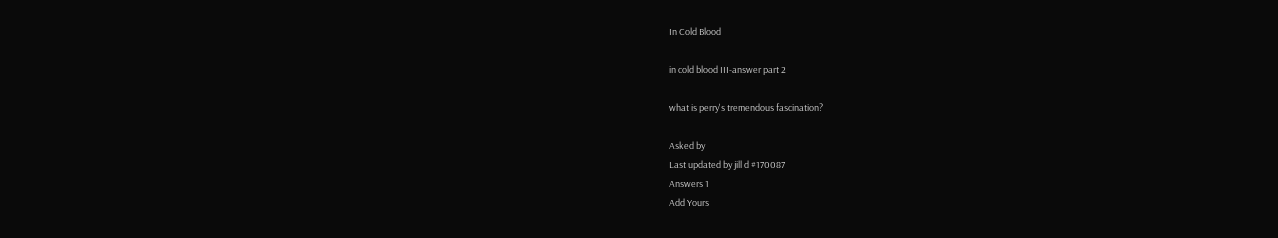In Cold Blood

in cold blood III-answer part 2

what is perry's tremendous fascination?

Asked by
Last updated by jill d #170087
Answers 1
Add Yours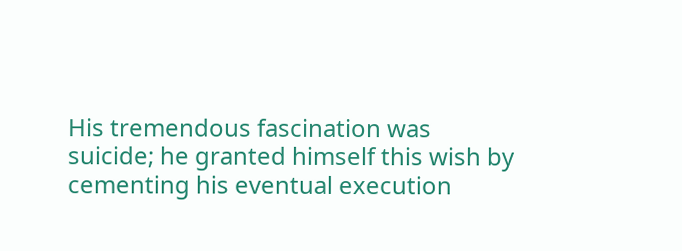His tremendous fascination was suicide; he granted himself this wish by cementing his eventual execution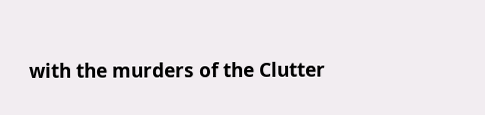with the murders of the Clutter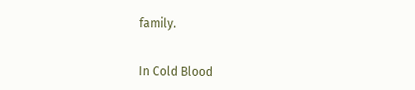family.


In Cold Blood